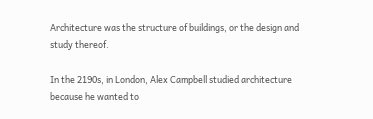Architecture was the structure of buildings, or the design and study thereof.

In the 2190s, in London, Alex Campbell studied architecture because he wanted to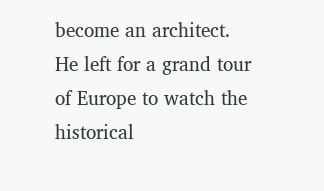become an architect. He left for a grand tour of Europe to watch the historical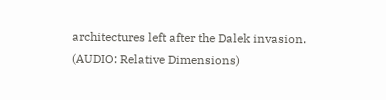architectures left after the Dalek invasion. (AUDIO: Relative Dimensions)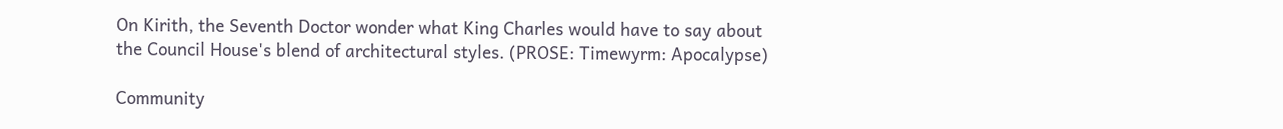On Kirith, the Seventh Doctor wonder what King Charles would have to say about the Council House's blend of architectural styles. (PROSE: Timewyrm: Apocalypse)

Community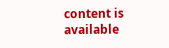content is available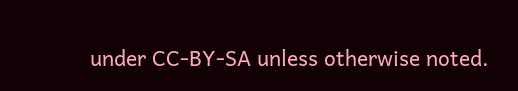under CC-BY-SA unless otherwise noted.